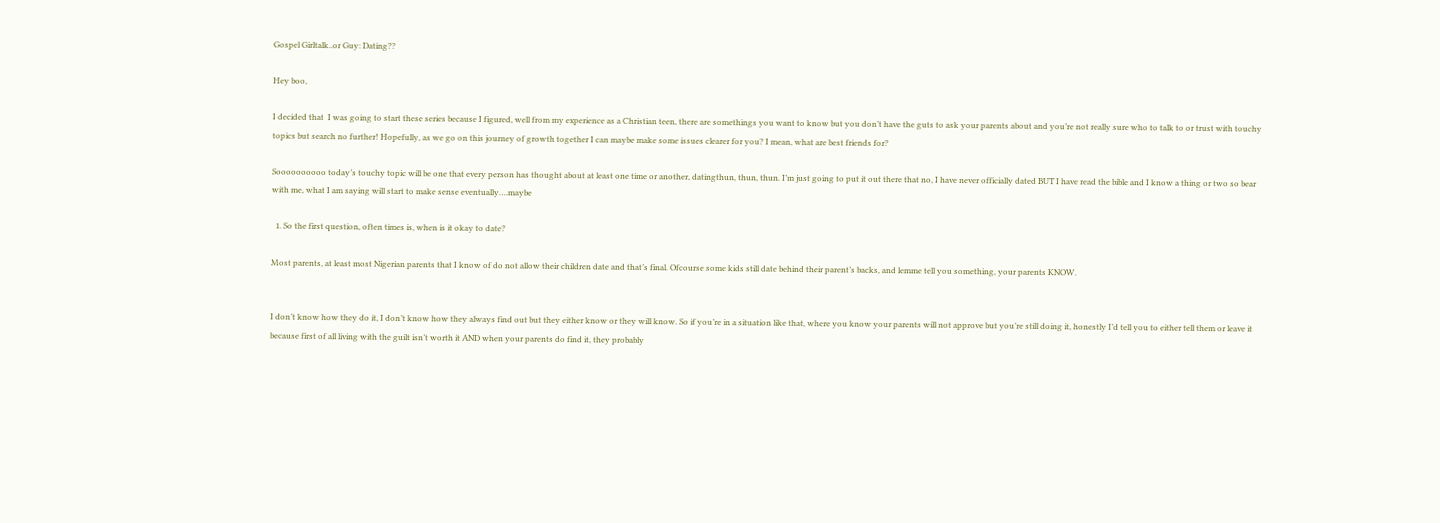Gospel Girltalk..or Guy: Dating??

Hey boo,

I decided that  I was going to start these series because I figured, well from my experience as a Christian teen, there are somethings you want to know but you don’t have the guts to ask your parents about and you’re not really sure who to talk to or trust with touchy topics but search no further! Hopefully, as we go on this journey of growth together I can maybe make some issues clearer for you? I mean, what are best friends for?

Soooooooooo today’s touchy topic will be one that every person has thought about at least one time or another, datingthun, thun, thun. I’m just going to put it out there that no, I have never officially dated BUT I have read the bible and I know a thing or two so bear with me, what I am saying will start to make sense eventually….maybe

  1. So the first question, often times is, when is it okay to date?

Most parents, at least most Nigerian parents that I know of do not allow their children date and that’s final. Ofcourse some kids still date behind their parent’s backs, and lemme tell you something, your parents KNOW.


I don’t know how they do it, I don’t know how they always find out but they either know or they will know. So if you’re in a situation like that, where you know your parents will not approve but you’re still doing it, honestly I’d tell you to either tell them or leave it because first of all living with the guilt isn’t worth it AND when your parents do find it, they probably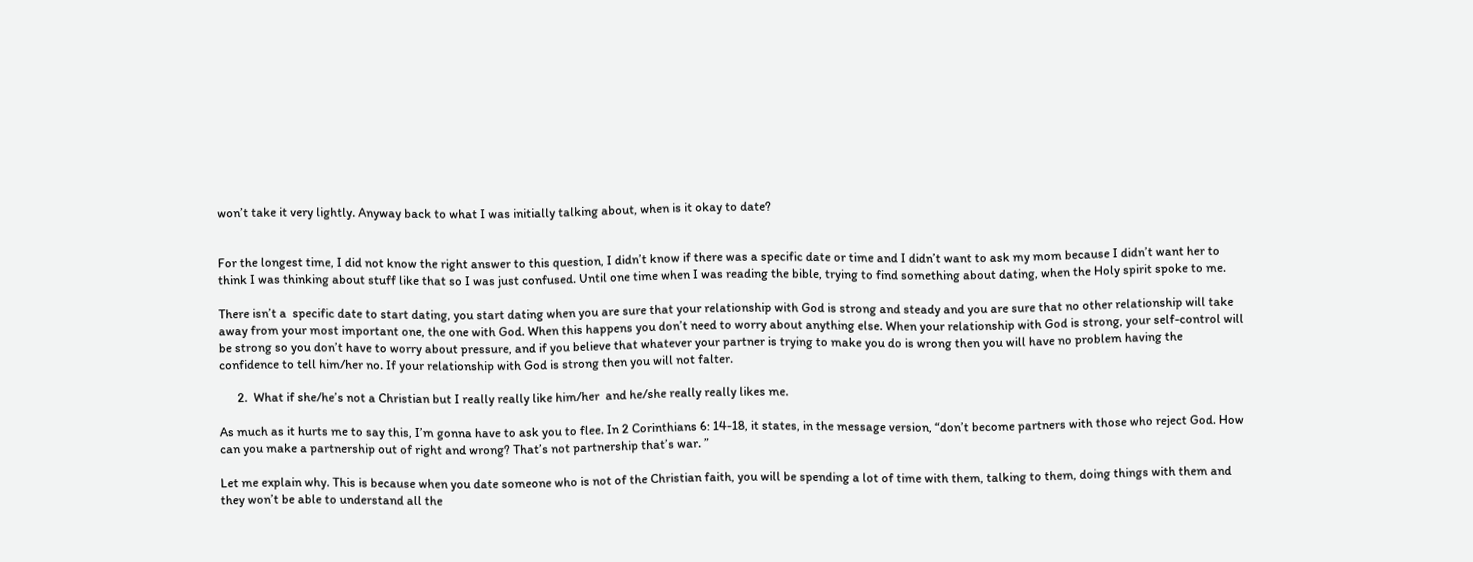won’t take it very lightly. Anyway back to what I was initially talking about, when is it okay to date?


For the longest time, I did not know the right answer to this question, I didn’t know if there was a specific date or time and I didn’t want to ask my mom because I didn’t want her to think I was thinking about stuff like that so I was just confused. Until one time when I was reading the bible, trying to find something about dating, when the Holy spirit spoke to me.

There isn’t a  specific date to start dating, you start dating when you are sure that your relationship with God is strong and steady and you are sure that no other relationship will take away from your most important one, the one with God. When this happens you don’t need to worry about anything else. When your relationship with God is strong, your self-control will be strong so you don’t have to worry about pressure, and if you believe that whatever your partner is trying to make you do is wrong then you will have no problem having the confidence to tell him/her no. If your relationship with God is strong then you will not falter.

      2.  What if she/he’s not a Christian but I really really like him/her  and he/she really really likes me.

As much as it hurts me to say this, I’m gonna have to ask you to flee. In 2 Corinthians 6: 14-18, it states, in the message version, “don’t become partners with those who reject God. How can you make a partnership out of right and wrong? That’s not partnership that’s war. ”

Let me explain why. This is because when you date someone who is not of the Christian faith, you will be spending a lot of time with them, talking to them, doing things with them and they won’t be able to understand all the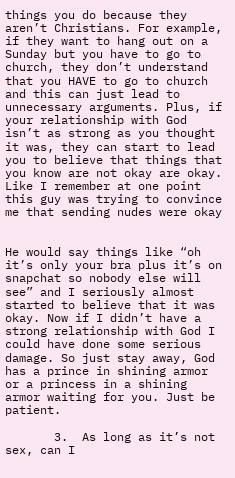things you do because they aren’t Christians. For example, if they want to hang out on a Sunday but you have to go to church, they don’t understand that you HAVE to go to church and this can just lead to unnecessary arguments. Plus, if your relationship with God isn’t as strong as you thought it was, they can start to lead you to believe that things that you know are not okay are okay. Like I remember at one point this guy was trying to convince me that sending nudes were okay


He would say things like “oh it’s only your bra plus it’s on snapchat so nobody else will see” and I seriously almost started to believe that it was okay. Now if I didn’t have a strong relationship with God I could have done some serious damage. So just stay away, God has a prince in shining armor or a princess in a shining armor waiting for you. Just be patient.

       3.  As long as it’s not sex, can I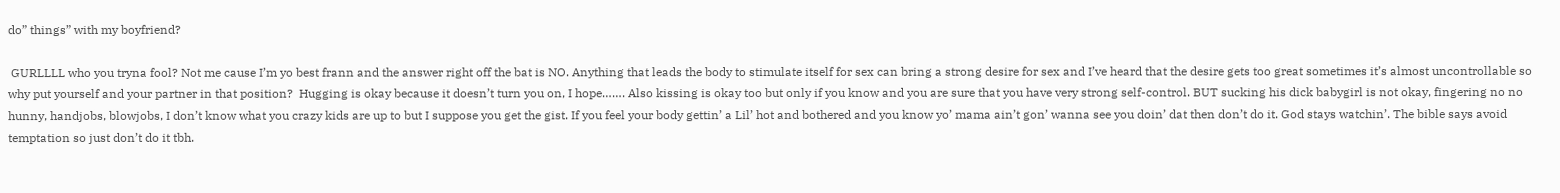do” things” with my boyfriend?

 GURLLLL who you tryna fool? Not me cause I’m yo best frann and the answer right off the bat is NO. Anything that leads the body to stimulate itself for sex can bring a strong desire for sex and I’ve heard that the desire gets too great sometimes it’s almost uncontrollable so why put yourself and your partner in that position?  Hugging is okay because it doesn’t turn you on, I hope……. Also kissing is okay too but only if you know and you are sure that you have very strong self-control. BUT sucking his dick babygirl is not okay, fingering no no hunny, handjobs, blowjobs, I don’t know what you crazy kids are up to but I suppose you get the gist. If you feel your body gettin’ a Lil’ hot and bothered and you know yo’ mama ain’t gon’ wanna see you doin’ dat then don’t do it. God stays watchin’. The bible says avoid temptation so just don’t do it tbh.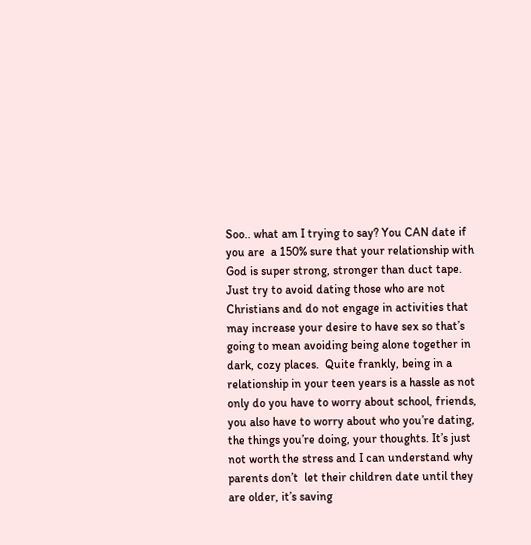Soo.. what am I trying to say? You CAN date if you are  a 150% sure that your relationship with God is super strong, stronger than duct tape. Just try to avoid dating those who are not Christians and do not engage in activities that may increase your desire to have sex so that’s going to mean avoiding being alone together in dark, cozy places.  Quite frankly, being in a relationship in your teen years is a hassle as not only do you have to worry about school, friends, you also have to worry about who you’re dating, the things you’re doing, your thoughts. It’s just not worth the stress and I can understand why parents don’t  let their children date until they are older, it’s saving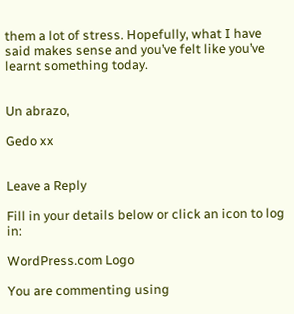them a lot of stress. Hopefully, what I have said makes sense and you’ve felt like you’ve learnt something today.


Un abrazo,

Gedo xx


Leave a Reply

Fill in your details below or click an icon to log in:

WordPress.com Logo

You are commenting using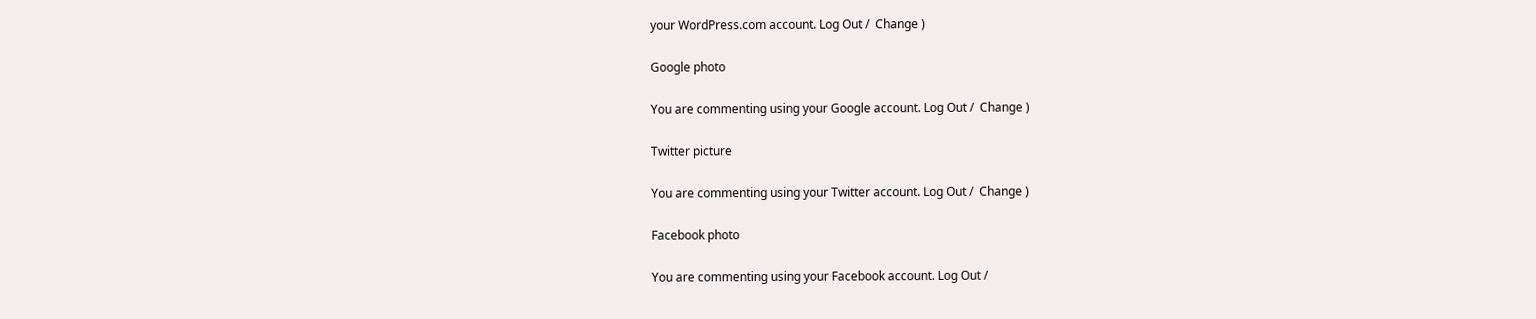your WordPress.com account. Log Out /  Change )

Google photo

You are commenting using your Google account. Log Out /  Change )

Twitter picture

You are commenting using your Twitter account. Log Out /  Change )

Facebook photo

You are commenting using your Facebook account. Log Out /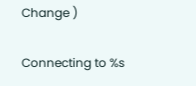Change )

Connecting to %s